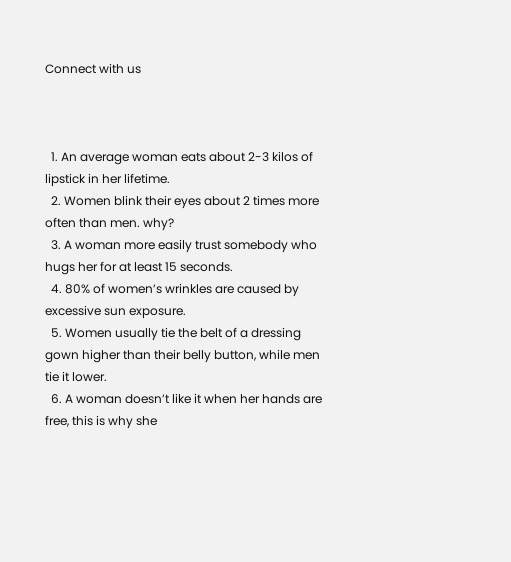Connect with us



  1. An average woman eats about 2-3 kilos of lipstick in her lifetime.
  2. Women blink their eyes about 2 times more often than men. why?
  3. A woman more easily trust somebody who hugs her for at least 15 seconds.
  4. 80% of women’s wrinkles are caused by excessive sun exposure.
  5. Women usually tie the belt of a dressing gown higher than their belly button, while men tie it lower.
  6. A woman doesn’t like it when her hands are free, this is why she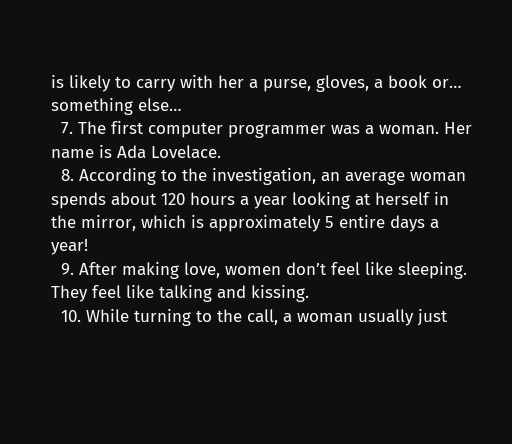is likely to carry with her a purse, gloves, a book or… something else…
  7. The first computer programmer was a woman. Her name is Ada Lovelace.
  8. According to the investigation, an average woman spends about 120 hours a year looking at herself in the mirror, which is approximately 5 entire days a year!
  9. After making love, women don’t feel like sleeping. They feel like talking and kissing.
  10. While turning to the call, a woman usually just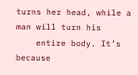turns her head, while a man will turn his
    entire body. It’s because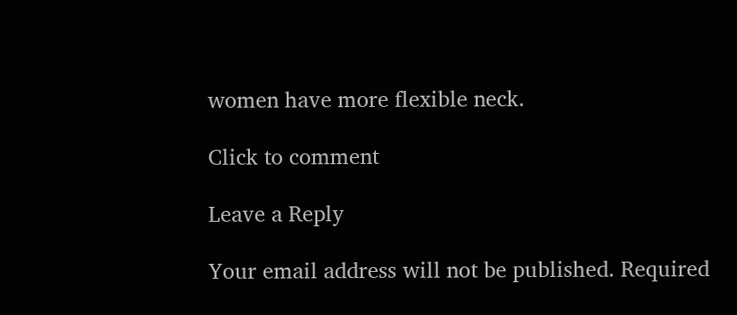women have more flexible neck.

Click to comment

Leave a Reply

Your email address will not be published. Required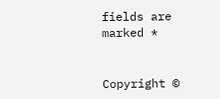fields are marked *


Copyright ©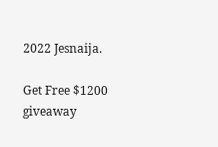2022 Jesnaija.

Get Free $1200 giveaway